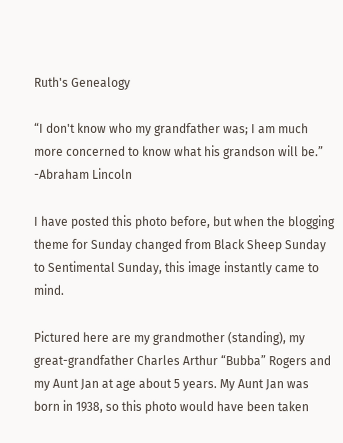Ruth's Genealogy

“I don't know who my grandfather was; I am much more concerned to know what his grandson will be.” -Abraham Lincoln

I have posted this photo before, but when the blogging theme for Sunday changed from Black Sheep Sunday to Sentimental Sunday, this image instantly came to mind.

Pictured here are my grandmother (standing), my great-grandfather Charles Arthur “Bubba” Rogers and my Aunt Jan at age about 5 years. My Aunt Jan was born in 1938, so this photo would have been taken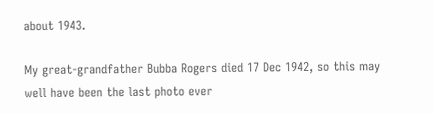about 1943.

My great-grandfather Bubba Rogers died 17 Dec 1942, so this may well have been the last photo ever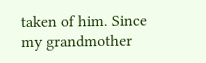taken of him. Since my grandmother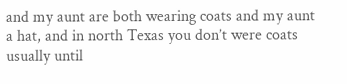and my aunt are both wearing coats and my aunt a hat, and in north Texas you don’t were coats usually until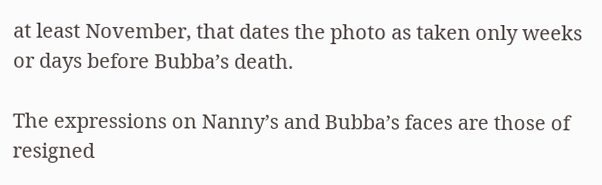at least November, that dates the photo as taken only weeks or days before Bubba’s death.

The expressions on Nanny’s and Bubba’s faces are those of resigned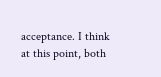acceptance. I think at this point, both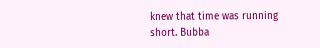knew that time was running short. Bubba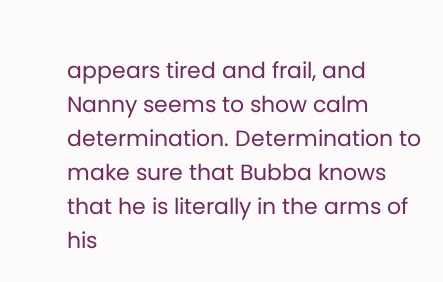appears tired and frail, and Nanny seems to show calm determination. Determination to make sure that Bubba knows that he is literally in the arms of his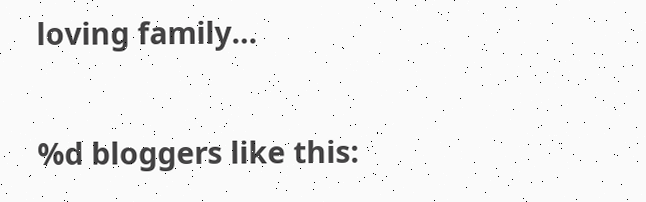loving family…

%d bloggers like this: